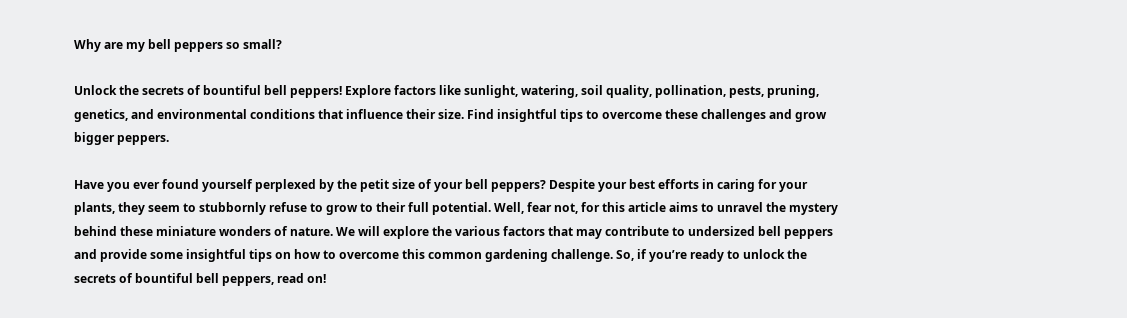Why are my bell peppers so small?

Unlock the secrets of bountiful bell peppers! Explore factors like sunlight, watering, soil quality, pollination, pests, pruning, genetics, and environmental conditions that influence their size. Find insightful tips to overcome these challenges and grow bigger peppers.

Have you ever found yourself perplexed by the petit size of your bell peppers? Despite your best efforts in caring for your plants, they seem to stubbornly refuse to grow to their full potential. Well, fear not, for this article aims to unravel the mystery behind these miniature wonders of nature. We will explore the various factors that may contribute to undersized bell peppers and provide some insightful tips on how to overcome this common gardening challenge. So, if you’re ready to unlock the secrets of bountiful bell peppers, read on!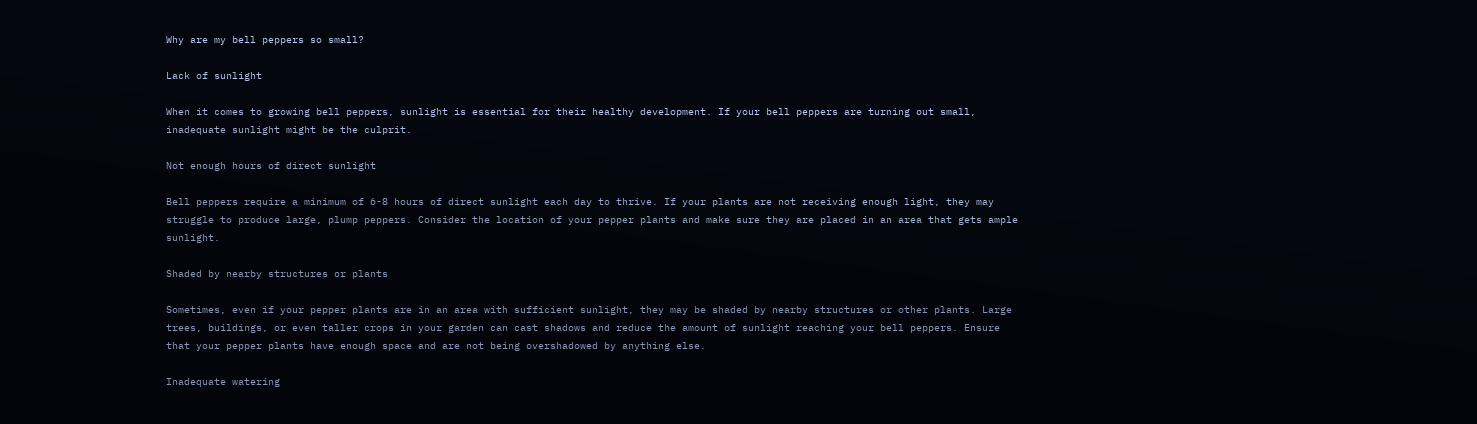Why are my bell peppers so small?

Lack of sunlight

When it comes to growing bell peppers, sunlight is essential for their healthy development. If your bell peppers are turning out small, inadequate sunlight might be the culprit.

Not enough hours of direct sunlight

Bell peppers require a minimum of 6-8 hours of direct sunlight each day to thrive. If your plants are not receiving enough light, they may struggle to produce large, plump peppers. Consider the location of your pepper plants and make sure they are placed in an area that gets ample sunlight.

Shaded by nearby structures or plants

Sometimes, even if your pepper plants are in an area with sufficient sunlight, they may be shaded by nearby structures or other plants. Large trees, buildings, or even taller crops in your garden can cast shadows and reduce the amount of sunlight reaching your bell peppers. Ensure that your pepper plants have enough space and are not being overshadowed by anything else.

Inadequate watering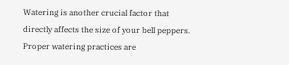Watering is another crucial factor that directly affects the size of your bell peppers. Proper watering practices are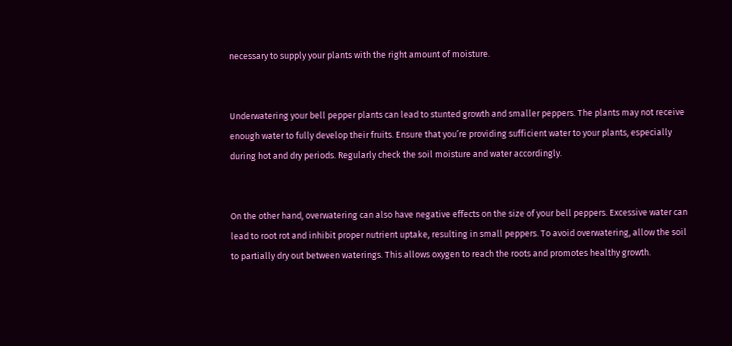necessary to supply your plants with the right amount of moisture.


Underwatering your bell pepper plants can lead to stunted growth and smaller peppers. The plants may not receive enough water to fully develop their fruits. Ensure that you’re providing sufficient water to your plants, especially during hot and dry periods. Regularly check the soil moisture and water accordingly.


On the other hand, overwatering can also have negative effects on the size of your bell peppers. Excessive water can lead to root rot and inhibit proper nutrient uptake, resulting in small peppers. To avoid overwatering, allow the soil to partially dry out between waterings. This allows oxygen to reach the roots and promotes healthy growth.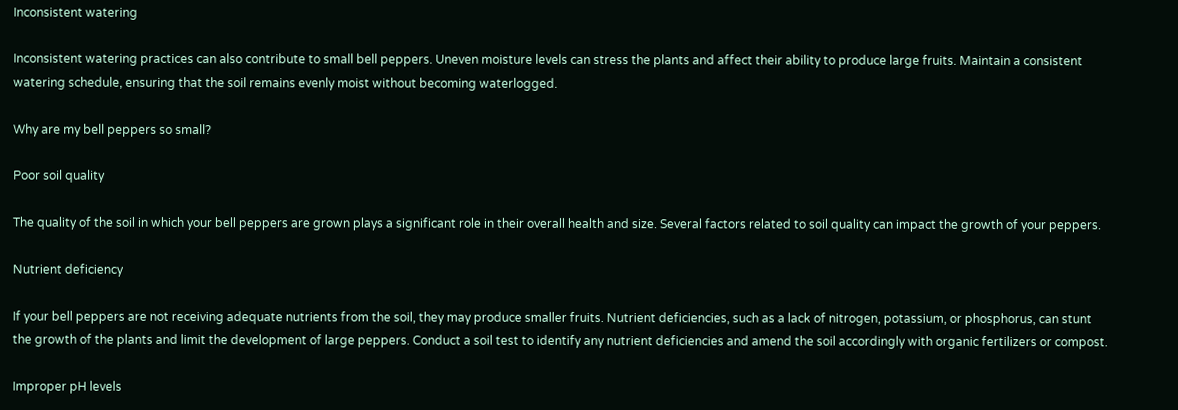Inconsistent watering

Inconsistent watering practices can also contribute to small bell peppers. Uneven moisture levels can stress the plants and affect their ability to produce large fruits. Maintain a consistent watering schedule, ensuring that the soil remains evenly moist without becoming waterlogged.

Why are my bell peppers so small?

Poor soil quality

The quality of the soil in which your bell peppers are grown plays a significant role in their overall health and size. Several factors related to soil quality can impact the growth of your peppers.

Nutrient deficiency

If your bell peppers are not receiving adequate nutrients from the soil, they may produce smaller fruits. Nutrient deficiencies, such as a lack of nitrogen, potassium, or phosphorus, can stunt the growth of the plants and limit the development of large peppers. Conduct a soil test to identify any nutrient deficiencies and amend the soil accordingly with organic fertilizers or compost.

Improper pH levels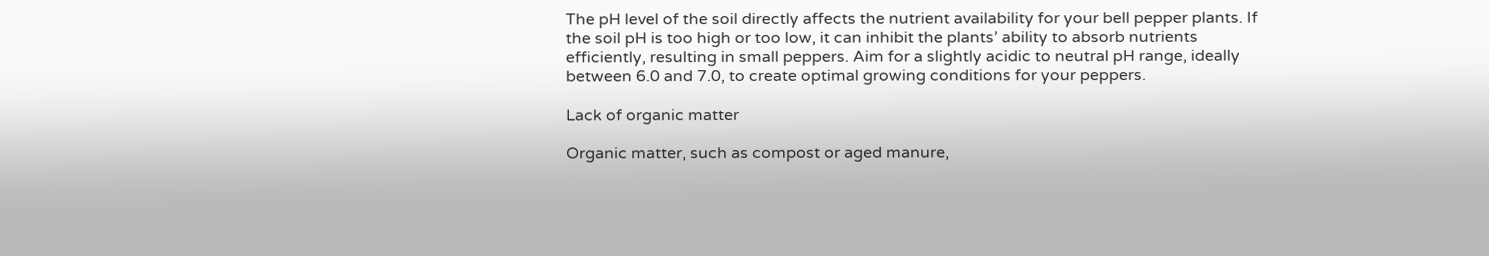The pH level of the soil directly affects the nutrient availability for your bell pepper plants. If the soil pH is too high or too low, it can inhibit the plants’ ability to absorb nutrients efficiently, resulting in small peppers. Aim for a slightly acidic to neutral pH range, ideally between 6.0 and 7.0, to create optimal growing conditions for your peppers.

Lack of organic matter

Organic matter, such as compost or aged manure,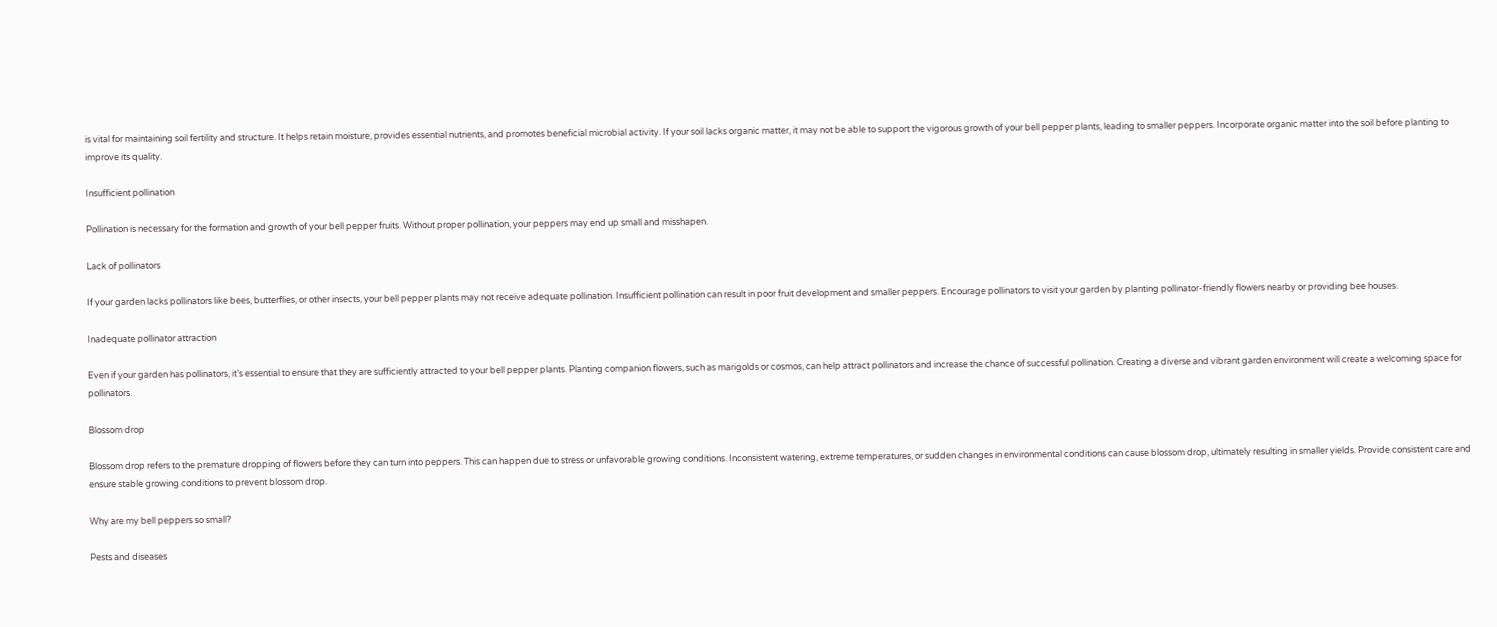is vital for maintaining soil fertility and structure. It helps retain moisture, provides essential nutrients, and promotes beneficial microbial activity. If your soil lacks organic matter, it may not be able to support the vigorous growth of your bell pepper plants, leading to smaller peppers. Incorporate organic matter into the soil before planting to improve its quality.

Insufficient pollination

Pollination is necessary for the formation and growth of your bell pepper fruits. Without proper pollination, your peppers may end up small and misshapen.

Lack of pollinators

If your garden lacks pollinators like bees, butterflies, or other insects, your bell pepper plants may not receive adequate pollination. Insufficient pollination can result in poor fruit development and smaller peppers. Encourage pollinators to visit your garden by planting pollinator-friendly flowers nearby or providing bee houses.

Inadequate pollinator attraction

Even if your garden has pollinators, it’s essential to ensure that they are sufficiently attracted to your bell pepper plants. Planting companion flowers, such as marigolds or cosmos, can help attract pollinators and increase the chance of successful pollination. Creating a diverse and vibrant garden environment will create a welcoming space for pollinators.

Blossom drop

Blossom drop refers to the premature dropping of flowers before they can turn into peppers. This can happen due to stress or unfavorable growing conditions. Inconsistent watering, extreme temperatures, or sudden changes in environmental conditions can cause blossom drop, ultimately resulting in smaller yields. Provide consistent care and ensure stable growing conditions to prevent blossom drop.

Why are my bell peppers so small?

Pests and diseases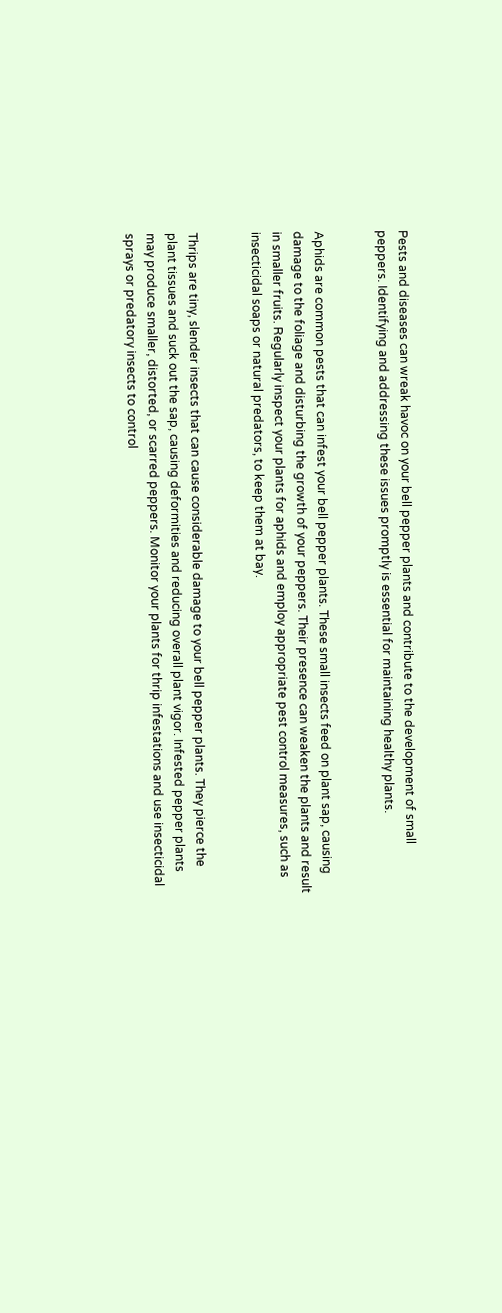Pests and diseases can wreak havoc on your bell pepper plants and contribute to the development of small peppers. Identifying and addressing these issues promptly is essential for maintaining healthy plants.


Aphids are common pests that can infest your bell pepper plants. These small insects feed on plant sap, causing damage to the foliage and disturbing the growth of your peppers. Their presence can weaken the plants and result in smaller fruits. Regularly inspect your plants for aphids and employ appropriate pest control measures, such as insecticidal soaps or natural predators, to keep them at bay.


Thrips are tiny, slender insects that can cause considerable damage to your bell pepper plants. They pierce the plant tissues and suck out the sap, causing deformities and reducing overall plant vigor. Infested pepper plants may produce smaller, distorted, or scarred peppers. Monitor your plants for thrip infestations and use insecticidal sprays or predatory insects to control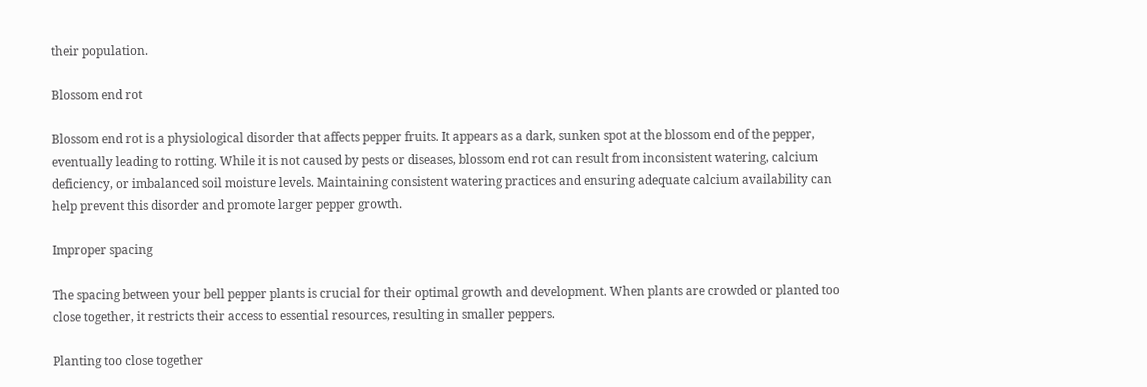their population.

Blossom end rot

Blossom end rot is a physiological disorder that affects pepper fruits. It appears as a dark, sunken spot at the blossom end of the pepper, eventually leading to rotting. While it is not caused by pests or diseases, blossom end rot can result from inconsistent watering, calcium deficiency, or imbalanced soil moisture levels. Maintaining consistent watering practices and ensuring adequate calcium availability can help prevent this disorder and promote larger pepper growth.

Improper spacing

The spacing between your bell pepper plants is crucial for their optimal growth and development. When plants are crowded or planted too close together, it restricts their access to essential resources, resulting in smaller peppers.

Planting too close together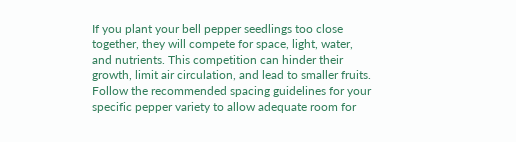If you plant your bell pepper seedlings too close together, they will compete for space, light, water, and nutrients. This competition can hinder their growth, limit air circulation, and lead to smaller fruits. Follow the recommended spacing guidelines for your specific pepper variety to allow adequate room for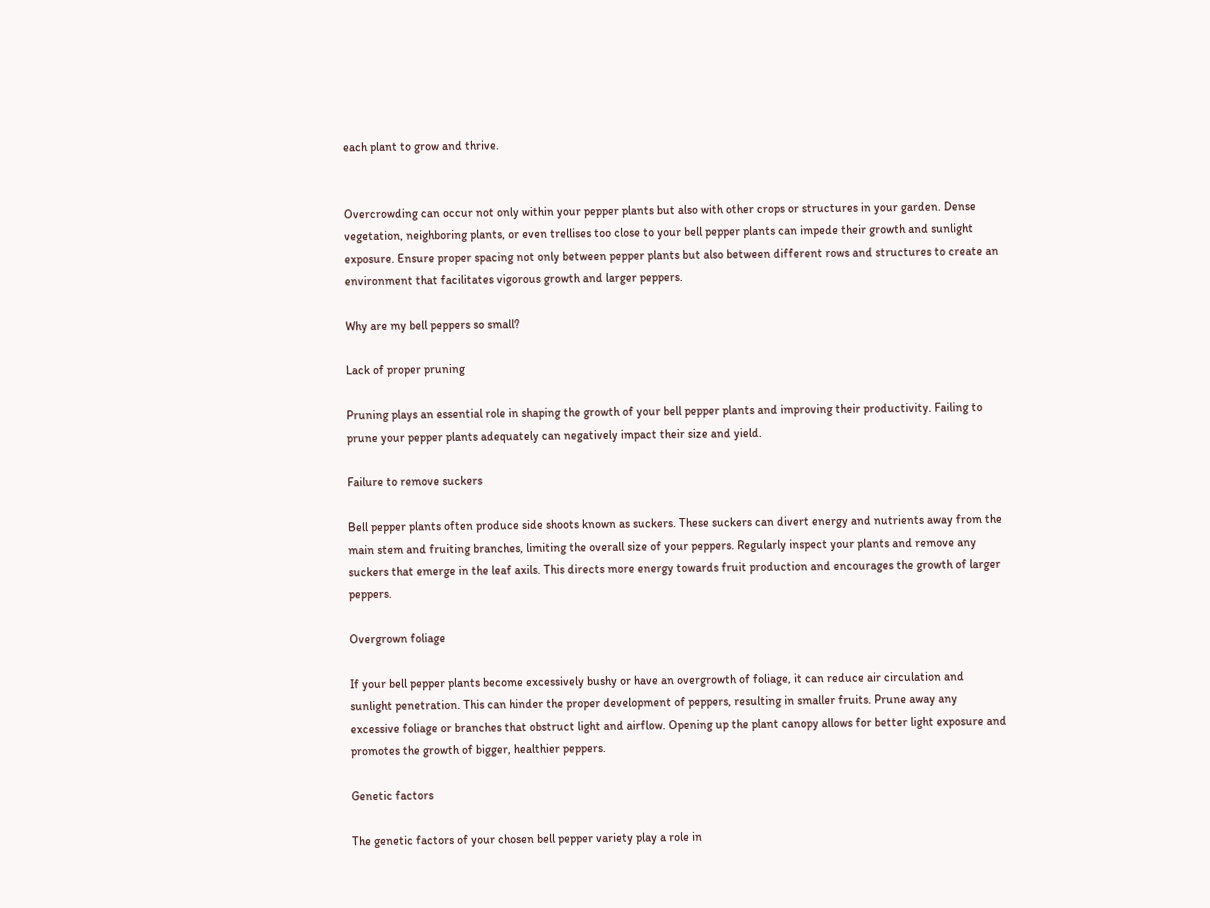each plant to grow and thrive.


Overcrowding can occur not only within your pepper plants but also with other crops or structures in your garden. Dense vegetation, neighboring plants, or even trellises too close to your bell pepper plants can impede their growth and sunlight exposure. Ensure proper spacing not only between pepper plants but also between different rows and structures to create an environment that facilitates vigorous growth and larger peppers.

Why are my bell peppers so small?

Lack of proper pruning

Pruning plays an essential role in shaping the growth of your bell pepper plants and improving their productivity. Failing to prune your pepper plants adequately can negatively impact their size and yield.

Failure to remove suckers

Bell pepper plants often produce side shoots known as suckers. These suckers can divert energy and nutrients away from the main stem and fruiting branches, limiting the overall size of your peppers. Regularly inspect your plants and remove any suckers that emerge in the leaf axils. This directs more energy towards fruit production and encourages the growth of larger peppers.

Overgrown foliage

If your bell pepper plants become excessively bushy or have an overgrowth of foliage, it can reduce air circulation and sunlight penetration. This can hinder the proper development of peppers, resulting in smaller fruits. Prune away any excessive foliage or branches that obstruct light and airflow. Opening up the plant canopy allows for better light exposure and promotes the growth of bigger, healthier peppers.

Genetic factors

The genetic factors of your chosen bell pepper variety play a role in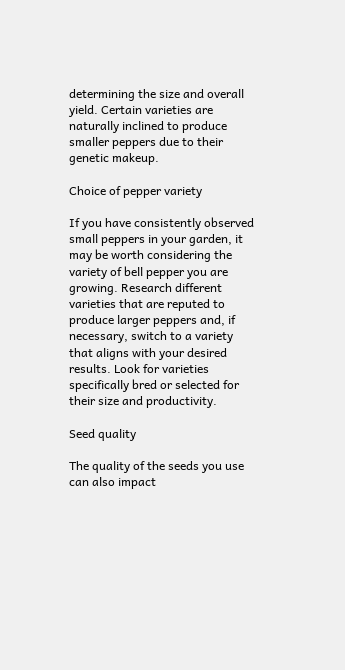determining the size and overall yield. Certain varieties are naturally inclined to produce smaller peppers due to their genetic makeup.

Choice of pepper variety

If you have consistently observed small peppers in your garden, it may be worth considering the variety of bell pepper you are growing. Research different varieties that are reputed to produce larger peppers and, if necessary, switch to a variety that aligns with your desired results. Look for varieties specifically bred or selected for their size and productivity.

Seed quality

The quality of the seeds you use can also impact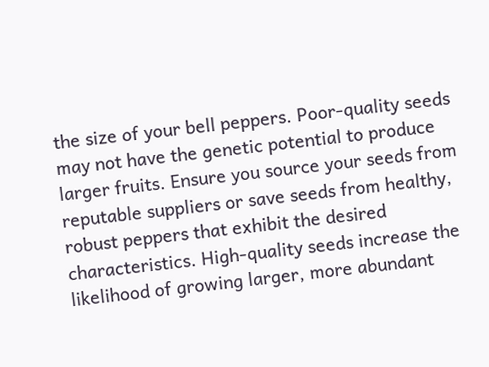the size of your bell peppers. Poor-quality seeds may not have the genetic potential to produce larger fruits. Ensure you source your seeds from reputable suppliers or save seeds from healthy, robust peppers that exhibit the desired characteristics. High-quality seeds increase the likelihood of growing larger, more abundant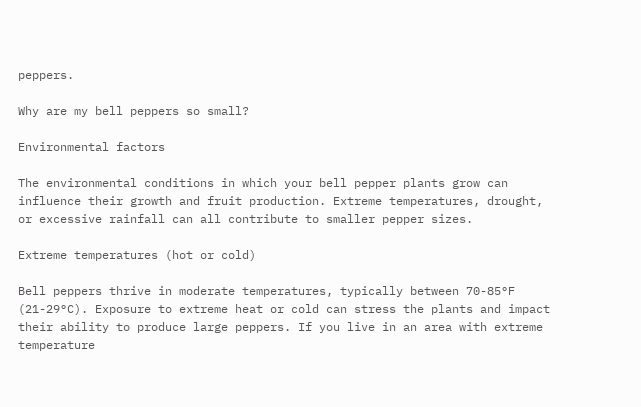peppers.

Why are my bell peppers so small?

Environmental factors

The environmental conditions in which your bell pepper plants grow can influence their growth and fruit production. Extreme temperatures, drought, or excessive rainfall can all contribute to smaller pepper sizes.

Extreme temperatures (hot or cold)

Bell peppers thrive in moderate temperatures, typically between 70-85°F (21-29°C). Exposure to extreme heat or cold can stress the plants and impact their ability to produce large peppers. If you live in an area with extreme temperature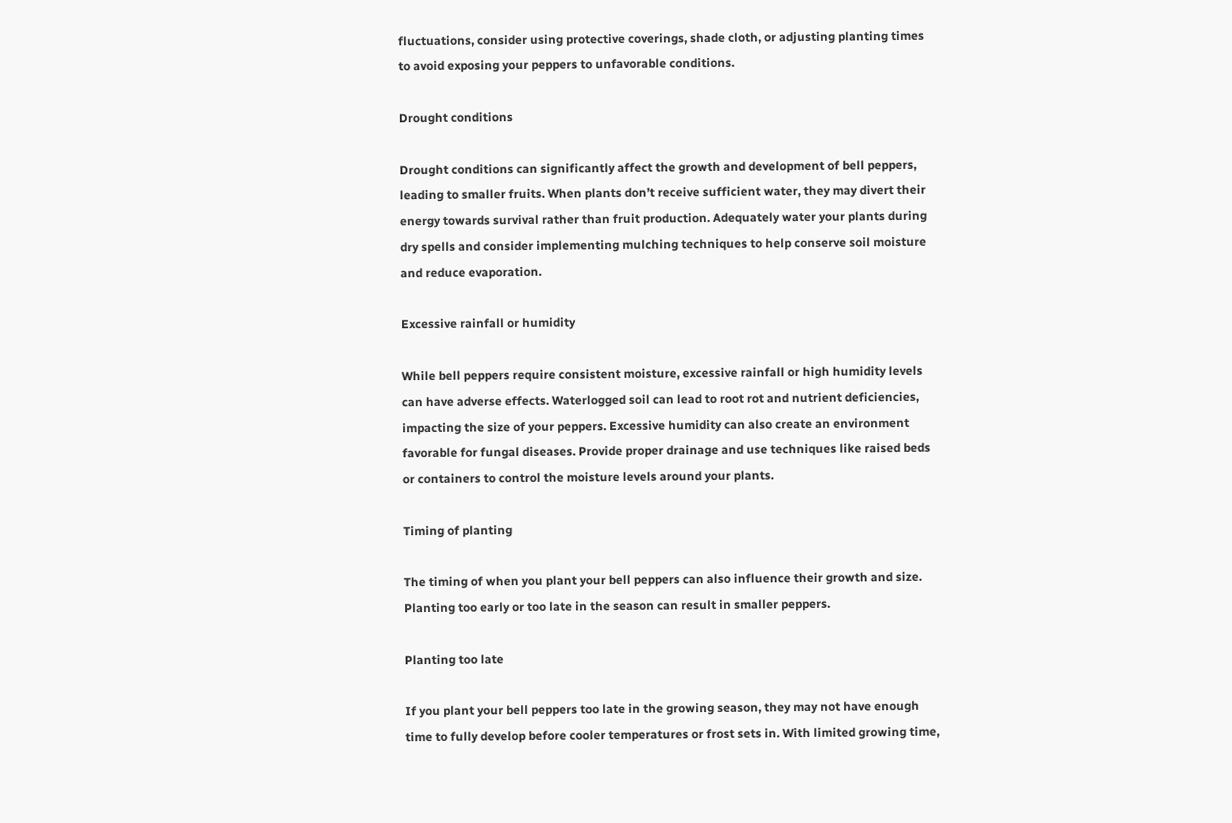fluctuations, consider using protective coverings, shade cloth, or adjusting planting times to avoid exposing your peppers to unfavorable conditions.

Drought conditions

Drought conditions can significantly affect the growth and development of bell peppers, leading to smaller fruits. When plants don’t receive sufficient water, they may divert their energy towards survival rather than fruit production. Adequately water your plants during dry spells and consider implementing mulching techniques to help conserve soil moisture and reduce evaporation.

Excessive rainfall or humidity

While bell peppers require consistent moisture, excessive rainfall or high humidity levels can have adverse effects. Waterlogged soil can lead to root rot and nutrient deficiencies, impacting the size of your peppers. Excessive humidity can also create an environment favorable for fungal diseases. Provide proper drainage and use techniques like raised beds or containers to control the moisture levels around your plants.

Timing of planting

The timing of when you plant your bell peppers can also influence their growth and size. Planting too early or too late in the season can result in smaller peppers.

Planting too late

If you plant your bell peppers too late in the growing season, they may not have enough time to fully develop before cooler temperatures or frost sets in. With limited growing time,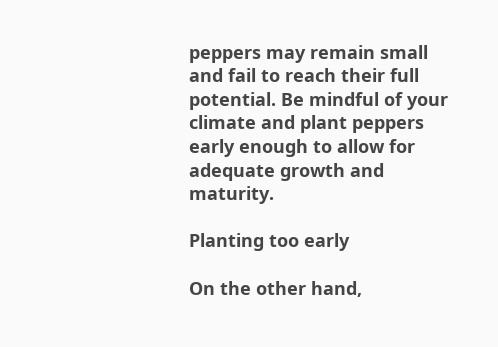peppers may remain small and fail to reach their full potential. Be mindful of your climate and plant peppers early enough to allow for adequate growth and maturity.

Planting too early

On the other hand,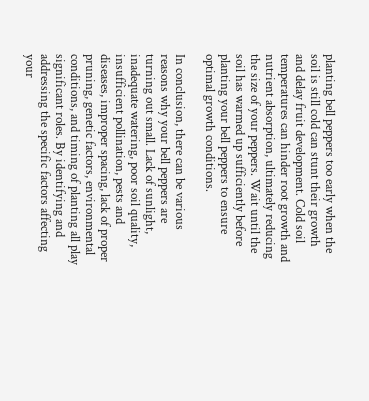planting bell peppers too early when the soil is still cold can stunt their growth and delay fruit development. Cold soil temperatures can hinder root growth and nutrient absorption, ultimately reducing the size of your peppers. Wait until the soil has warmed up sufficiently before planting your bell peppers to ensure optimal growth conditions.

In conclusion, there can be various reasons why your bell peppers are turning out small. Lack of sunlight, inadequate watering, poor soil quality, insufficient pollination, pests and diseases, improper spacing, lack of proper pruning, genetic factors, environmental conditions, and timing of planting all play significant roles. By identifying and addressing the specific factors affecting your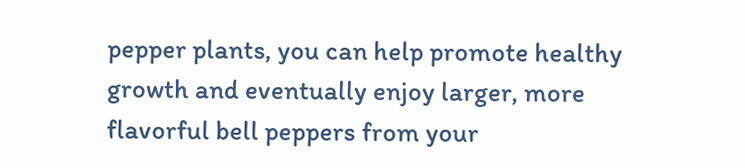pepper plants, you can help promote healthy growth and eventually enjoy larger, more flavorful bell peppers from your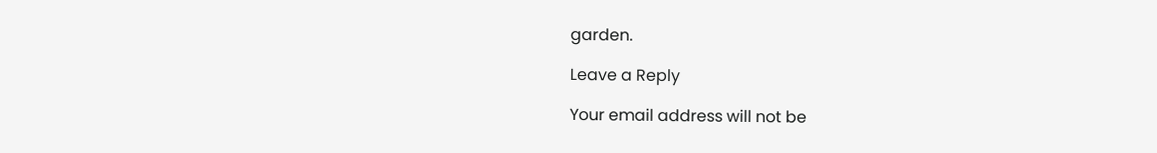garden.

Leave a Reply

Your email address will not be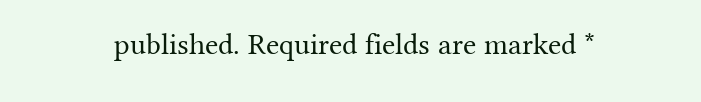published. Required fields are marked *